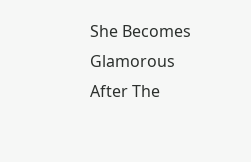She Becomes Glamorous After The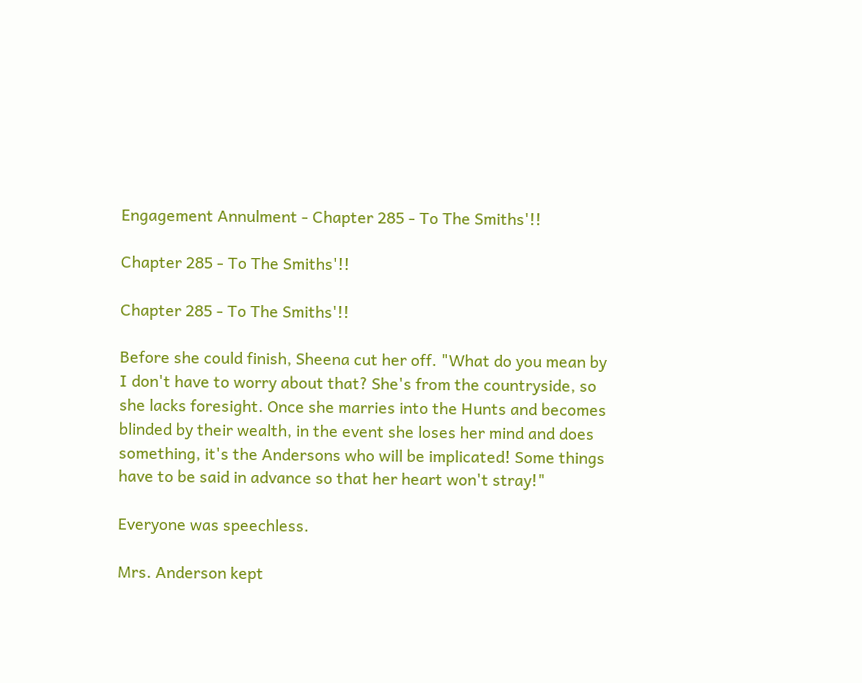Engagement Annulment - Chapter 285 - To The Smiths'!!

Chapter 285 - To The Smiths'!!

Chapter 285 - To The Smiths'!!

Before she could finish, Sheena cut her off. "What do you mean by I don't have to worry about that? She's from the countryside, so she lacks foresight. Once she marries into the Hunts and becomes blinded by their wealth, in the event she loses her mind and does something, it's the Andersons who will be implicated! Some things have to be said in advance so that her heart won't stray!"

Everyone was speechless.

Mrs. Anderson kept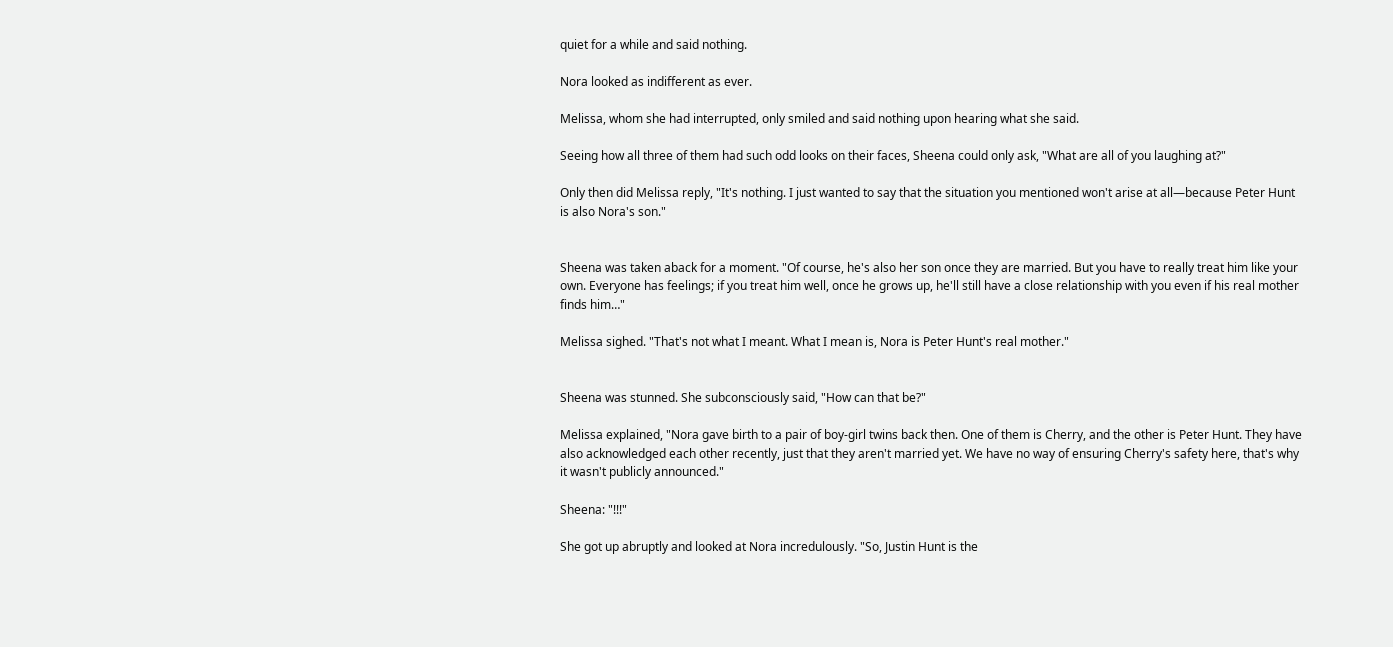quiet for a while and said nothing.

Nora looked as indifferent as ever.

Melissa, whom she had interrupted, only smiled and said nothing upon hearing what she said.

Seeing how all three of them had such odd looks on their faces, Sheena could only ask, "What are all of you laughing at?"

Only then did Melissa reply, "It's nothing. I just wanted to say that the situation you mentioned won't arise at all—because Peter Hunt is also Nora's son."


Sheena was taken aback for a moment. "Of course, he's also her son once they are married. But you have to really treat him like your own. Everyone has feelings; if you treat him well, once he grows up, he'll still have a close relationship with you even if his real mother finds him…"

Melissa sighed. "That's not what I meant. What I mean is, Nora is Peter Hunt's real mother."


Sheena was stunned. She subconsciously said, "How can that be?"

Melissa explained, "Nora gave birth to a pair of boy-girl twins back then. One of them is Cherry, and the other is Peter Hunt. They have also acknowledged each other recently, just that they aren't married yet. We have no way of ensuring Cherry's safety here, that's why it wasn't publicly announced."

Sheena: "!!!"

She got up abruptly and looked at Nora incredulously. "So, Justin Hunt is the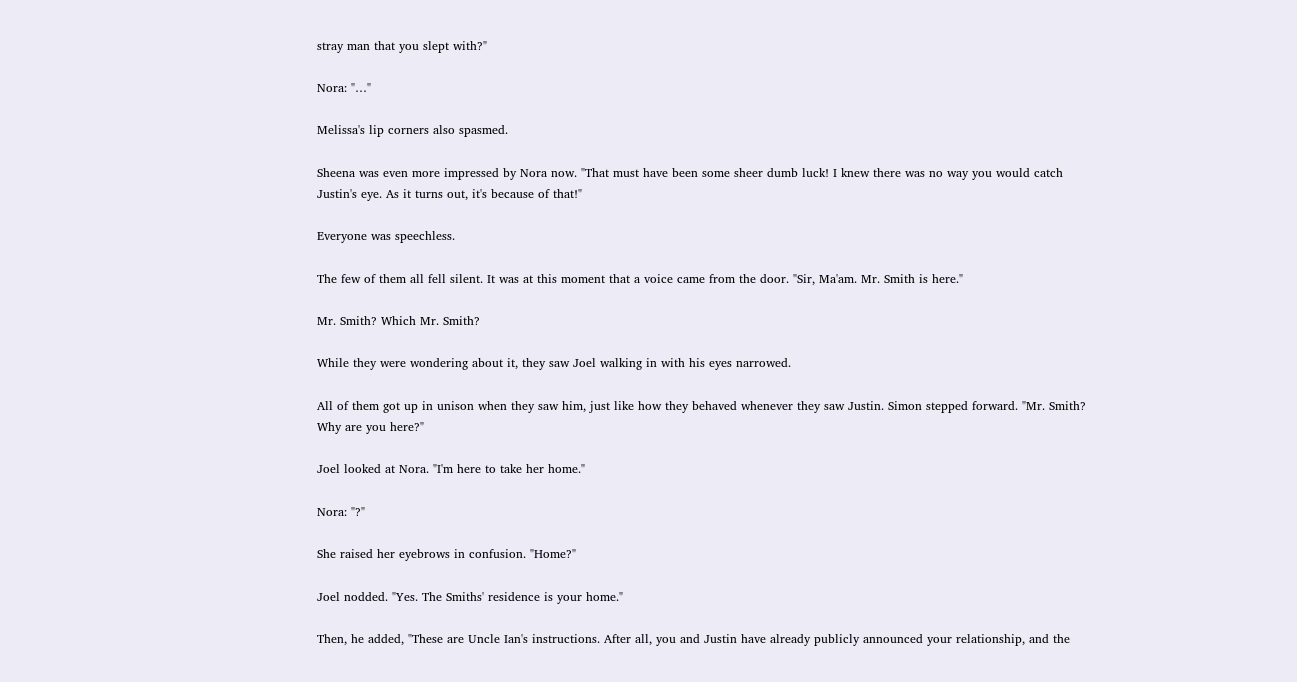stray man that you slept with?"

Nora: "…"

Melissa's lip corners also spasmed.

Sheena was even more impressed by Nora now. "That must have been some sheer dumb luck! I knew there was no way you would catch Justin's eye. As it turns out, it's because of that!"

Everyone was speechless.

The few of them all fell silent. It was at this moment that a voice came from the door. "Sir, Ma'am. Mr. Smith is here."

Mr. Smith? Which Mr. Smith?

While they were wondering about it, they saw Joel walking in with his eyes narrowed.

All of them got up in unison when they saw him, just like how they behaved whenever they saw Justin. Simon stepped forward. "Mr. Smith? Why are you here?"

Joel looked at Nora. "I'm here to take her home."

Nora: "?"

She raised her eyebrows in confusion. "Home?"

Joel nodded. "Yes. The Smiths' residence is your home."

Then, he added, "These are Uncle Ian's instructions. After all, you and Justin have already publicly announced your relationship, and the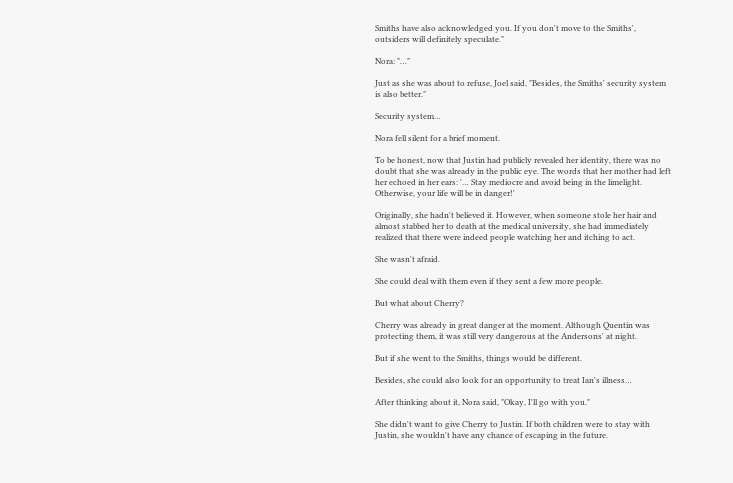Smiths have also acknowledged you. If you don't move to the Smiths', outsiders will definitely speculate."

Nora: "…"

Just as she was about to refuse, Joel said, "Besides, the Smiths' security system is also better."

Security system…

Nora fell silent for a brief moment.

To be honest, now that Justin had publicly revealed her identity, there was no doubt that she was already in the public eye. The words that her mother had left her echoed in her ears: '… Stay mediocre and avoid being in the limelight. Otherwise, your life will be in danger!'

Originally, she hadn't believed it. However, when someone stole her hair and almost stabbed her to death at the medical university, she had immediately realized that there were indeed people watching her and itching to act.

She wasn't afraid.

She could deal with them even if they sent a few more people.

But what about Cherry?

Cherry was already in great danger at the moment. Although Quentin was protecting them, it was still very dangerous at the Andersons' at night.

But if she went to the Smiths, things would be different.

Besides, she could also look for an opportunity to treat Ian's illness…

After thinking about it, Nora said, "Okay, I'll go with you."

She didn't want to give Cherry to Justin. If both children were to stay with Justin, she wouldn't have any chance of escaping in the future.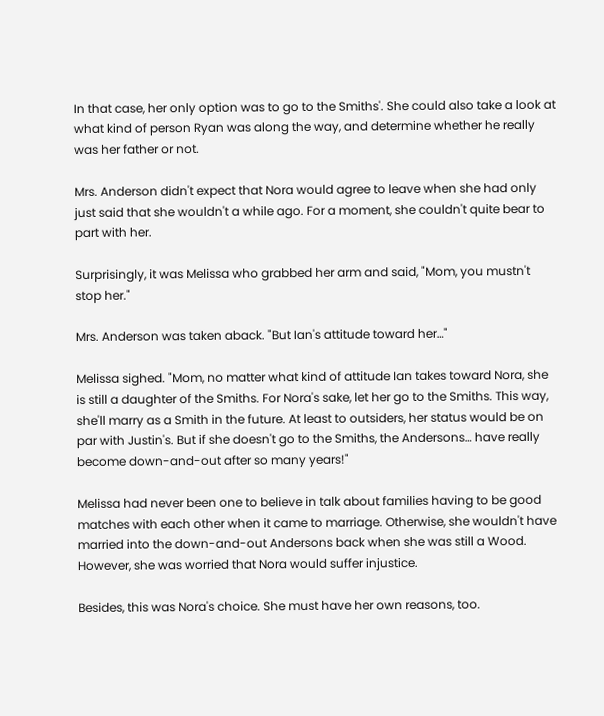In that case, her only option was to go to the Smiths'. She could also take a look at what kind of person Ryan was along the way, and determine whether he really was her father or not.

Mrs. Anderson didn't expect that Nora would agree to leave when she had only just said that she wouldn't a while ago. For a moment, she couldn't quite bear to part with her.

Surprisingly, it was Melissa who grabbed her arm and said, "Mom, you mustn't stop her."

Mrs. Anderson was taken aback. "But Ian's attitude toward her…"

Melissa sighed. "Mom, no matter what kind of attitude Ian takes toward Nora, she is still a daughter of the Smiths. For Nora's sake, let her go to the Smiths. This way, she'll marry as a Smith in the future. At least to outsiders, her status would be on par with Justin's. But if she doesn't go to the Smiths, the Andersons… have really become down-and-out after so many years!"

Melissa had never been one to believe in talk about families having to be good matches with each other when it came to marriage. Otherwise, she wouldn't have married into the down-and-out Andersons back when she was still a Wood. However, she was worried that Nora would suffer injustice.

Besides, this was Nora's choice. She must have her own reasons, too.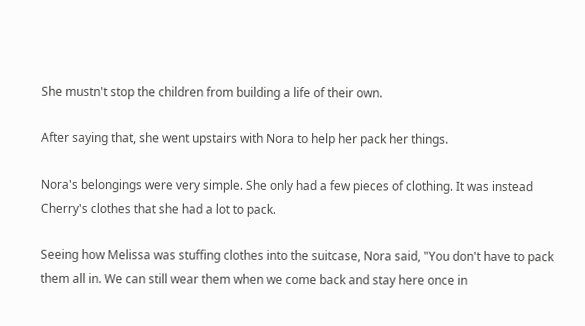She mustn't stop the children from building a life of their own.

After saying that, she went upstairs with Nora to help her pack her things.

Nora's belongings were very simple. She only had a few pieces of clothing. It was instead Cherry's clothes that she had a lot to pack.

Seeing how Melissa was stuffing clothes into the suitcase, Nora said, "You don't have to pack them all in. We can still wear them when we come back and stay here once in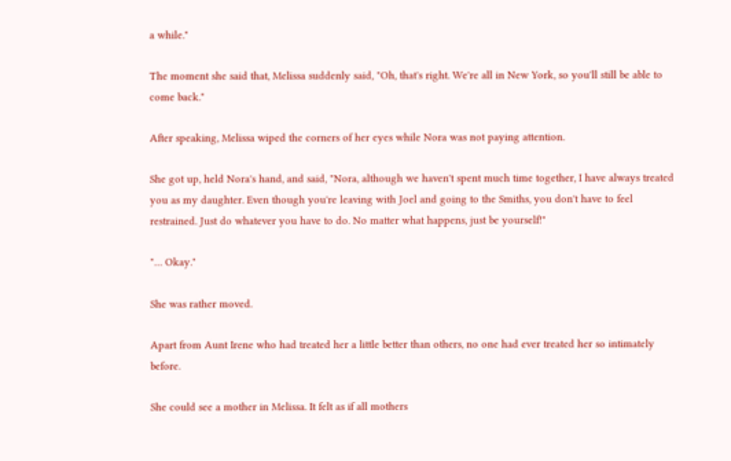a while."

The moment she said that, Melissa suddenly said, "Oh, that's right. We're all in New York, so you'll still be able to come back."

After speaking, Melissa wiped the corners of her eyes while Nora was not paying attention.

She got up, held Nora's hand, and said, "Nora, although we haven't spent much time together, I have always treated you as my daughter. Even though you're leaving with Joel and going to the Smiths, you don't have to feel restrained. Just do whatever you have to do. No matter what happens, just be yourself!"

"… Okay."

She was rather moved.

Apart from Aunt Irene who had treated her a little better than others, no one had ever treated her so intimately before.

She could see a mother in Melissa. It felt as if all mothers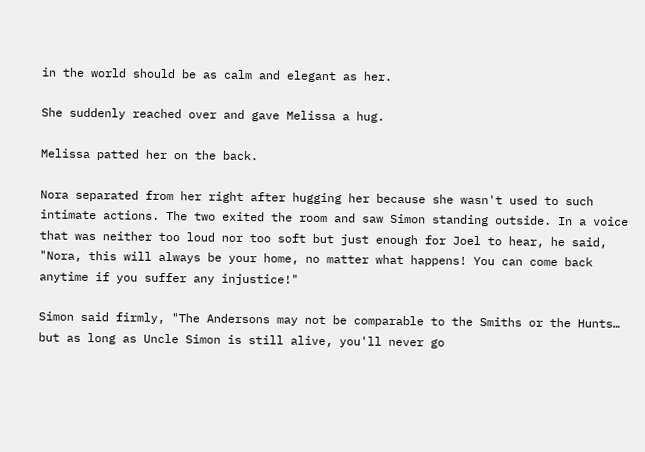in the world should be as calm and elegant as her.

She suddenly reached over and gave Melissa a hug.

Melissa patted her on the back.

Nora separated from her right after hugging her because she wasn't used to such intimate actions. The two exited the room and saw Simon standing outside. In a voice that was neither too loud nor too soft but just enough for Joel to hear, he said, "Nora, this will always be your home, no matter what happens! You can come back anytime if you suffer any injustice!"

Simon said firmly, "The Andersons may not be comparable to the Smiths or the Hunts… but as long as Uncle Simon is still alive, you'll never go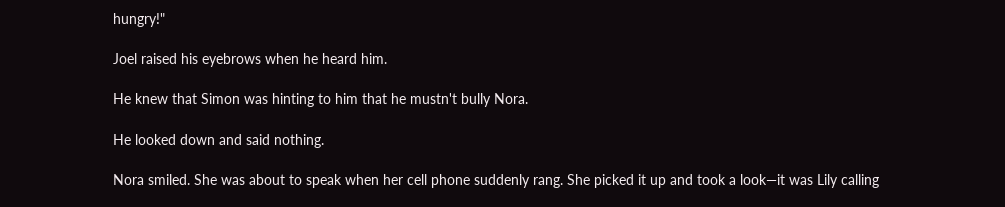hungry!"

Joel raised his eyebrows when he heard him.

He knew that Simon was hinting to him that he mustn't bully Nora.

He looked down and said nothing.

Nora smiled. She was about to speak when her cell phone suddenly rang. She picked it up and took a look—it was Lily calling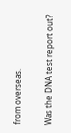from overseas.

Was the DNA test report out?